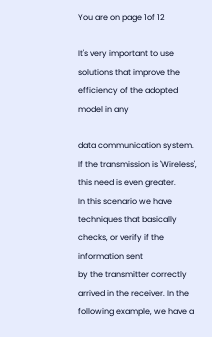You are on page 1of 12

It's very important to use solutions that improve the efficiency of the adopted model in any

data communication system. If the transmission is 'Wireless', this need is even greater.
In this scenario we have techniques that basically checks, or verify if the information sent
by the transmitter correctly arrived in the receiver. In the following example, we have a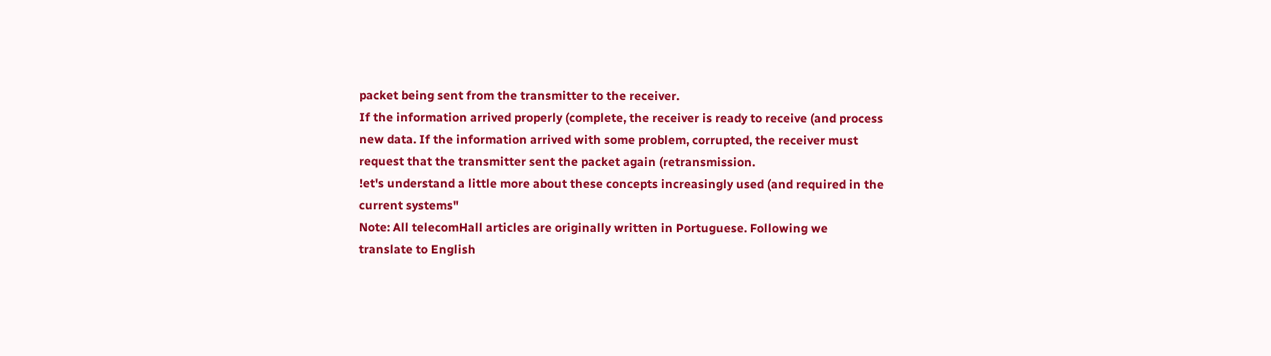packet being sent from the transmitter to the receiver.
If the information arrived properly (complete, the receiver is ready to receive (and process
new data. If the information arrived with some problem, corrupted, the receiver must
request that the transmitter sent the packet again (retransmission.
!et's understand a little more about these concepts increasingly used (and required in the
current systems"
Note: All telecomHall articles are originally written in Portuguese. Following we
translate to English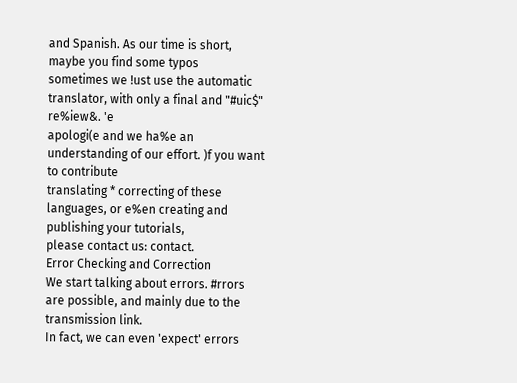and Spanish. As our time is short, maybe you find some typos
sometimes we !ust use the automatic translator, with only a final and "#uic$" re%iew&. 'e
apologi(e and we ha%e an understanding of our effort. )f you want to contribute
translating * correcting of these languages, or e%en creating and publishing your tutorials,
please contact us: contact.
Error Checking and Correction
We start talking about errors. #rrors are possible, and mainly due to the transmission link.
In fact, we can even 'expect' errors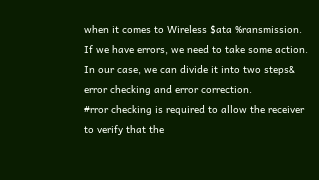when it comes to Wireless $ata %ransmission.
If we have errors, we need to take some action. In our case, we can divide it into two steps&
error checking and error correction.
#rror checking is required to allow the receiver to verify that the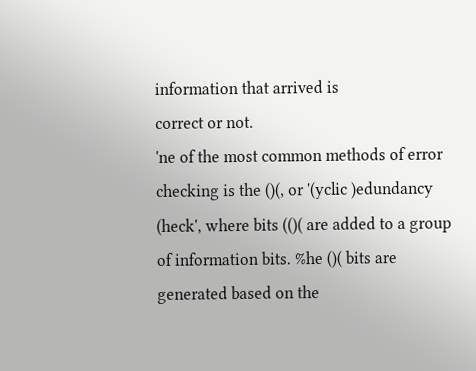information that arrived is
correct or not.
'ne of the most common methods of error checking is the ()(, or '(yclic )edundancy
(heck', where bits (()( are added to a group of information bits. %he ()( bits are
generated based on the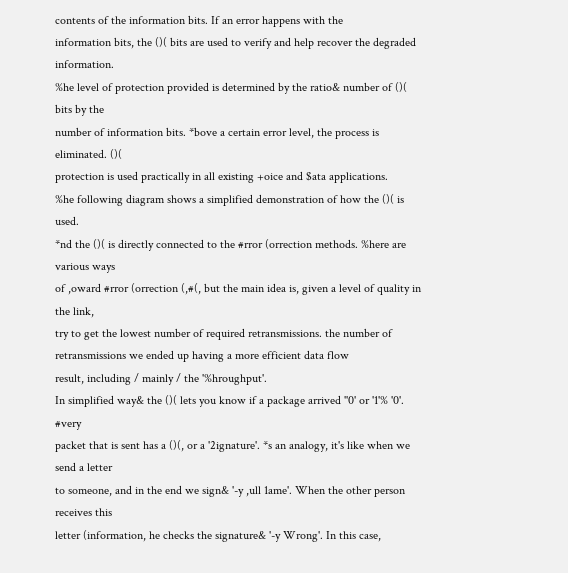contents of the information bits. If an error happens with the
information bits, the ()( bits are used to verify and help recover the degraded information.
%he level of protection provided is determined by the ratio& number of ()( bits by the
number of information bits. *bove a certain error level, the process is eliminated. ()(
protection is used practically in all existing +oice and $ata applications.
%he following diagram shows a simplified demonstration of how the ()( is used.
*nd the ()( is directly connected to the #rror (orrection methods. %here are various ways
of ,oward #rror (orrection (,#(, but the main idea is, given a level of quality in the link,
try to get the lowest number of required retransmissions. the number of retransmissions we ended up having a more efficient data flow
result, including / mainly / the '%hroughput'.
In simplified way& the ()( lets you know if a package arrived ''0' or '1'% '0'. #very
packet that is sent has a ()(, or a '2ignature'. *s an analogy, it's like when we send a letter
to someone, and in the end we sign& '-y ,ull 1ame'. When the other person receives this
letter (information, he checks the signature& '-y Wrong'. In this case,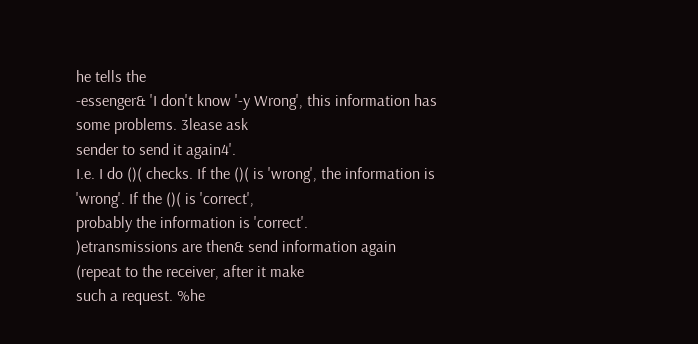he tells the
-essenger& 'I don't know '-y Wrong', this information has some problems. 3lease ask
sender to send it again4'.
I.e. I do ()( checks. If the ()( is 'wrong', the information is 'wrong'. If the ()( is 'correct',
probably the information is 'correct'.
)etransmissions are then& send information again (repeat to the receiver, after it make
such a request. %he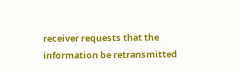receiver requests that the information be retransmitted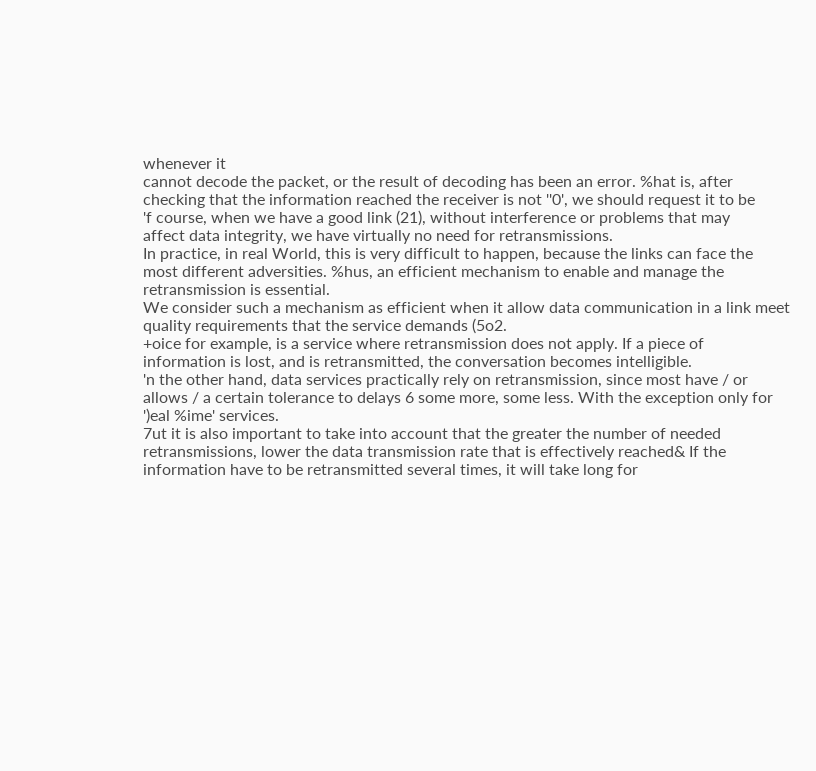whenever it
cannot decode the packet, or the result of decoding has been an error. %hat is, after
checking that the information reached the receiver is not ''0', we should request it to be
'f course, when we have a good link (21), without interference or problems that may
affect data integrity, we have virtually no need for retransmissions.
In practice, in real World, this is very difficult to happen, because the links can face the
most different adversities. %hus, an efficient mechanism to enable and manage the
retransmission is essential.
We consider such a mechanism as efficient when it allow data communication in a link meet
quality requirements that the service demands (5o2.
+oice for example, is a service where retransmission does not apply. If a piece of
information is lost, and is retransmitted, the conversation becomes intelligible.
'n the other hand, data services practically rely on retransmission, since most have / or
allows / a certain tolerance to delays 6 some more, some less. With the exception only for
')eal %ime' services.
7ut it is also important to take into account that the greater the number of needed
retransmissions, lower the data transmission rate that is effectively reached& If the
information have to be retransmitted several times, it will take long for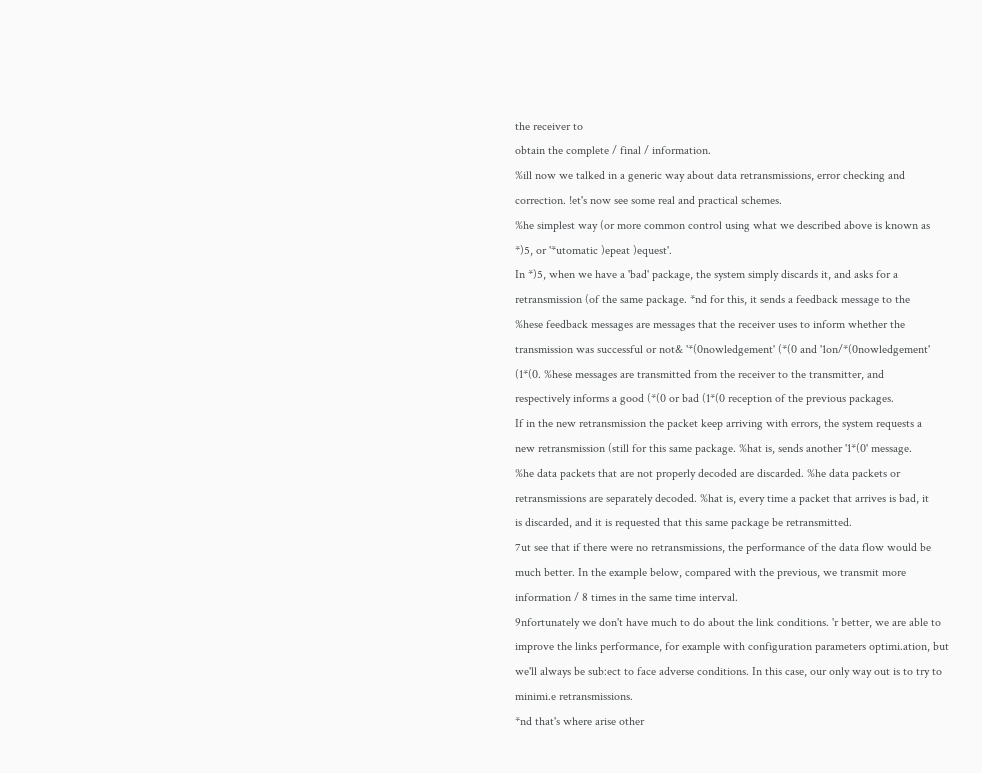the receiver to
obtain the complete / final / information.
%ill now we talked in a generic way about data retransmissions, error checking and
correction. !et's now see some real and practical schemes.
%he simplest way (or more common control using what we described above is known as
*)5, or '*utomatic )epeat )equest'.
In *)5, when we have a 'bad' package, the system simply discards it, and asks for a
retransmission (of the same package. *nd for this, it sends a feedback message to the
%hese feedback messages are messages that the receiver uses to inform whether the
transmission was successful or not& '*(0nowledgement' (*(0 and '1on/*(0nowledgement'
(1*(0. %hese messages are transmitted from the receiver to the transmitter, and
respectively informs a good (*(0 or bad (1*(0 reception of the previous packages.
If in the new retransmission the packet keep arriving with errors, the system requests a
new retransmission (still for this same package. %hat is, sends another '1*(0' message.
%he data packets that are not properly decoded are discarded. %he data packets or
retransmissions are separately decoded. %hat is, every time a packet that arrives is bad, it
is discarded, and it is requested that this same package be retransmitted.
7ut see that if there were no retransmissions, the performance of the data flow would be
much better. In the example below, compared with the previous, we transmit more
information / 8 times in the same time interval.
9nfortunately we don't have much to do about the link conditions. 'r better, we are able to
improve the links performance, for example with configuration parameters optimi.ation, but
we'll always be sub:ect to face adverse conditions. In this case, our only way out is to try to
minimi.e retransmissions.
*nd that's where arise other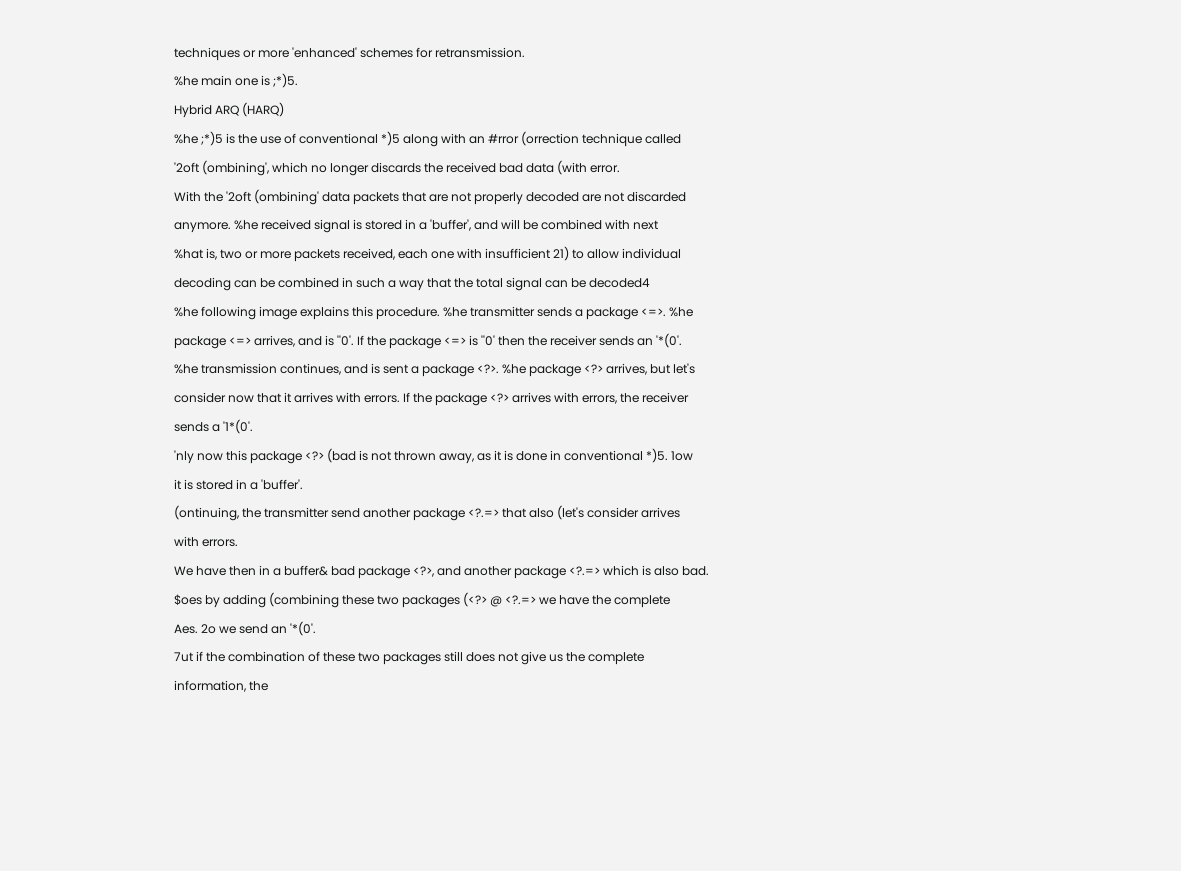techniques or more 'enhanced' schemes for retransmission.
%he main one is ;*)5.
Hybrid ARQ (HARQ)
%he ;*)5 is the use of conventional *)5 along with an #rror (orrection technique called
'2oft (ombining', which no longer discards the received bad data (with error.
With the '2oft (ombining' data packets that are not properly decoded are not discarded
anymore. %he received signal is stored in a 'buffer', and will be combined with next
%hat is, two or more packets received, each one with insufficient 21) to allow individual
decoding can be combined in such a way that the total signal can be decoded4
%he following image explains this procedure. %he transmitter sends a package <=>. %he
package <=> arrives, and is ''0'. If the package <=> is ''0' then the receiver sends an '*(0'.
%he transmission continues, and is sent a package <?>. %he package <?> arrives, but let's
consider now that it arrives with errors. If the package <?> arrives with errors, the receiver
sends a '1*(0'.
'nly now this package <?> (bad is not thrown away, as it is done in conventional *)5. 1ow
it is stored in a 'buffer'.
(ontinuing, the transmitter send another package <?.=> that also (let's consider arrives
with errors.
We have then in a buffer& bad package <?>, and another package <?.=> which is also bad.
$oes by adding (combining these two packages (<?> @ <?.=> we have the complete
Aes. 2o we send an '*(0'.
7ut if the combination of these two packages still does not give us the complete
information, the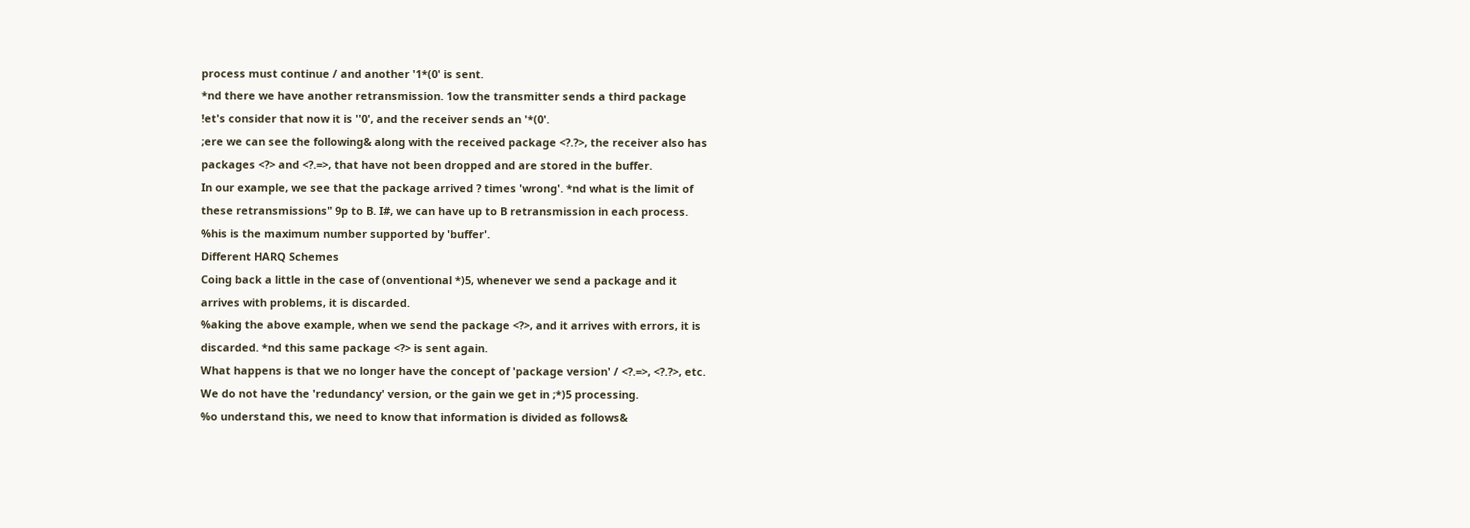process must continue / and another '1*(0' is sent.
*nd there we have another retransmission. 1ow the transmitter sends a third package
!et's consider that now it is ''0', and the receiver sends an '*(0'.
;ere we can see the following& along with the received package <?.?>, the receiver also has
packages <?> and <?.=>, that have not been dropped and are stored in the buffer.
In our example, we see that the package arrived ? times 'wrong'. *nd what is the limit of
these retransmissions" 9p to B. I#, we can have up to B retransmission in each process.
%his is the maximum number supported by 'buffer'.
Different HARQ Schemes
Coing back a little in the case of (onventional *)5, whenever we send a package and it
arrives with problems, it is discarded.
%aking the above example, when we send the package <?>, and it arrives with errors, it is
discarded. *nd this same package <?> is sent again.
What happens is that we no longer have the concept of 'package version' / <?.=>, <?.?>, etc.
We do not have the 'redundancy' version, or the gain we get in ;*)5 processing.
%o understand this, we need to know that information is divided as follows&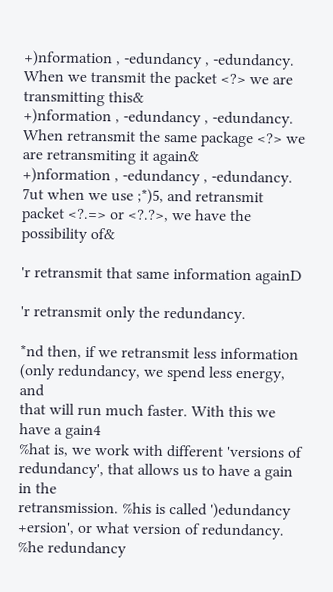+)nformation , -edundancy , -edundancy.
When we transmit the packet <?> we are transmitting this&
+)nformation , -edundancy , -edundancy.
When retransmit the same package <?> we are retransmiting it again&
+)nformation , -edundancy , -edundancy.
7ut when we use ;*)5, and retransmit packet <?.=> or <?.?>, we have the possibility of&

'r retransmit that same information againD

'r retransmit only the redundancy.

*nd then, if we retransmit less information (only redundancy, we spend less energy, and
that will run much faster. With this we have a gain4
%hat is, we work with different 'versions of redundancy', that allows us to have a gain in the
retransmission. %his is called ')edundancy +ersion', or what version of redundancy.
%he redundancy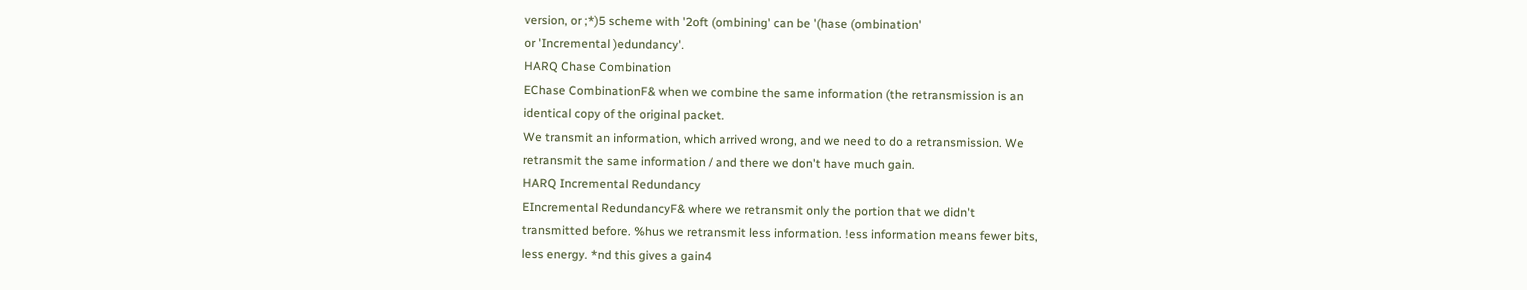version, or ;*)5 scheme with '2oft (ombining' can be '(hase (ombination'
or 'Incremental )edundancy'.
HARQ Chase Combination
EChase CombinationF& when we combine the same information (the retransmission is an
identical copy of the original packet.
We transmit an information, which arrived wrong, and we need to do a retransmission. We
retransmit the same information / and there we don't have much gain.
HARQ Incremental Redundancy
EIncremental RedundancyF& where we retransmit only the portion that we didn't
transmitted before. %hus we retransmit less information. !ess information means fewer bits,
less energy. *nd this gives a gain4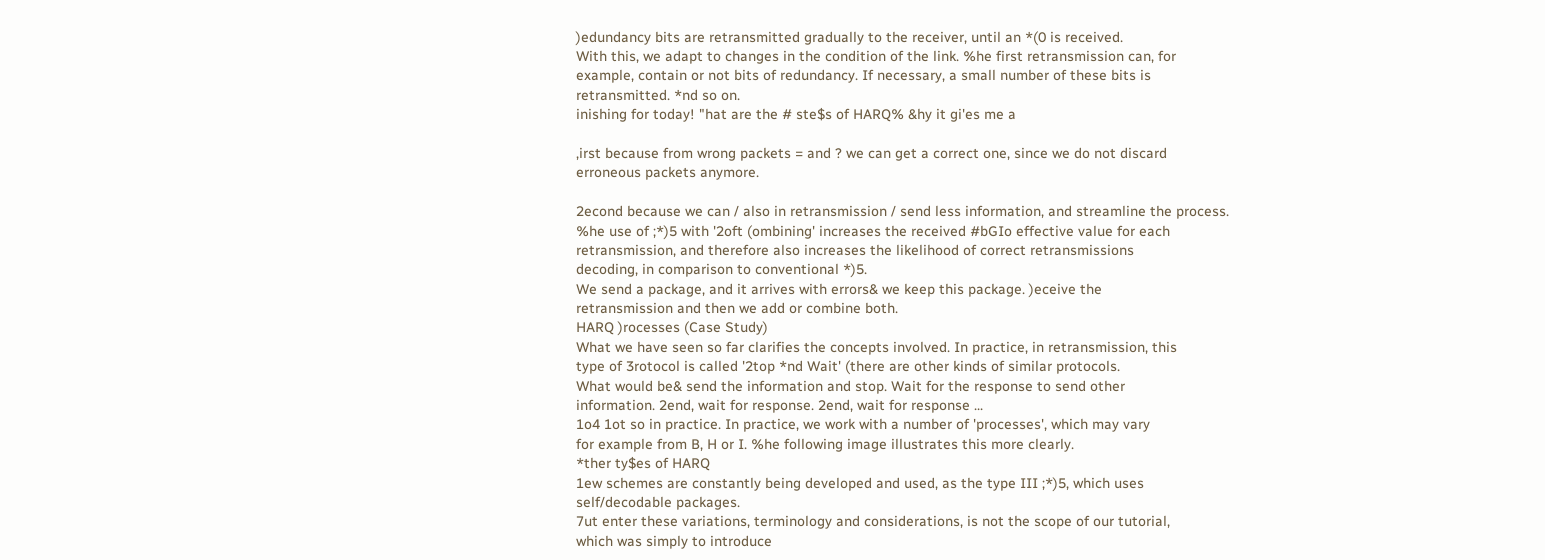)edundancy bits are retransmitted gradually to the receiver, until an *(0 is received.
With this, we adapt to changes in the condition of the link. %he first retransmission can, for
example, contain or not bits of redundancy. If necessary, a small number of these bits is
retransmitted. *nd so on.
inishing for today! "hat are the # ste$s of HARQ% &hy it gi'es me a

,irst because from wrong packets = and ? we can get a correct one, since we do not discard
erroneous packets anymore.

2econd because we can / also in retransmission / send less information, and streamline the process.
%he use of ;*)5 with '2oft (ombining' increases the received #bGIo effective value for each
retransmission, and therefore also increases the likelihood of correct retransmissions
decoding, in comparison to conventional *)5.
We send a package, and it arrives with errors& we keep this package. )eceive the
retransmission and then we add or combine both.
HARQ )rocesses (Case Study)
What we have seen so far clarifies the concepts involved. In practice, in retransmission, this
type of 3rotocol is called '2top *nd Wait' (there are other kinds of similar protocols.
What would be& send the information and stop. Wait for the response to send other
information. 2end, wait for response. 2end, wait for response ...
1o4 1ot so in practice. In practice, we work with a number of 'processes', which may vary
for example from B, H or I. %he following image illustrates this more clearly.
*ther ty$es of HARQ
1ew schemes are constantly being developed and used, as the type III ;*)5, which uses
self/decodable packages.
7ut enter these variations, terminology and considerations, is not the scope of our tutorial,
which was simply to introduce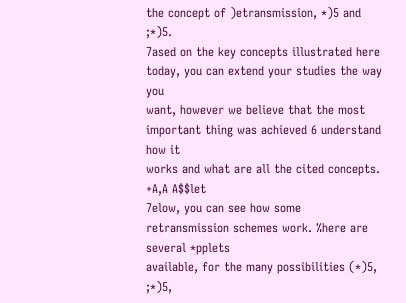the concept of )etransmission, *)5 and ;*)5.
7ased on the key concepts illustrated here today, you can extend your studies the way you
want, however we believe that the most important thing was achieved 6 understand how it
works and what are all the cited concepts.
+A,A A$$let
7elow, you can see how some retransmission schemes work. %here are several *pplets
available, for the many possibilities (*)5, ;*)5,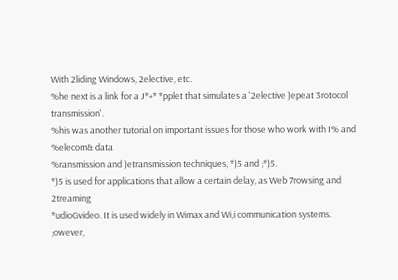With 2liding Windows, 2elective, etc.
%he next is a link for a J*+* *pplet that simulates a '2elective )epeat 3rotocol transmission'.
%his was another tutorial on important issues for those who work with I% and %elecom& data
%ransmission and )etransmission techniques, *)5 and ;*)5.
*)5 is used for applications that allow a certain delay, as Web 7rowsing and 2treaming
*udioGvideo. It is used widely in Wimax and Wi,i communication systems. ;owever,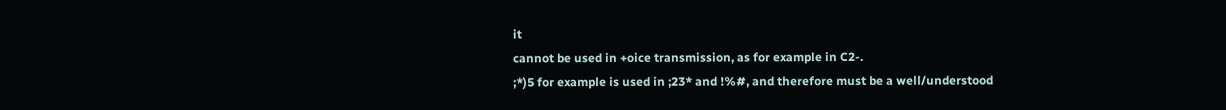it
cannot be used in +oice transmission, as for example in C2-.
;*)5 for example is used in ;23* and !%#, and therefore must be a well/understood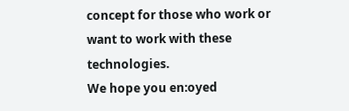concept for those who work or want to work with these technologies.
We hope you en:oyed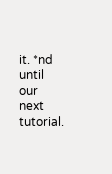it. *nd until our next tutorial.